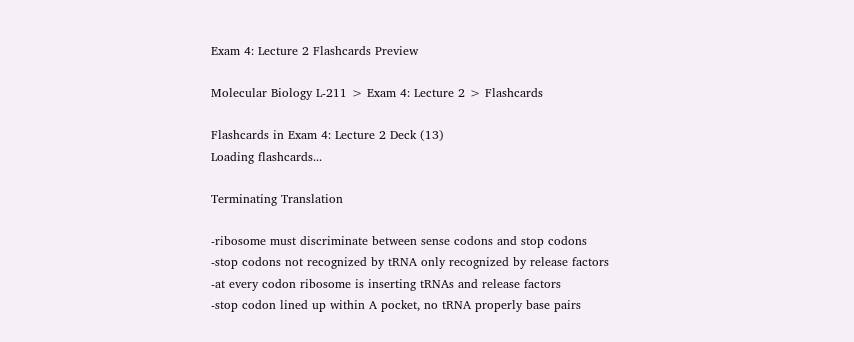Exam 4: Lecture 2 Flashcards Preview

Molecular Biology L-211 > Exam 4: Lecture 2 > Flashcards

Flashcards in Exam 4: Lecture 2 Deck (13)
Loading flashcards...

Terminating Translation

-ribosome must discriminate between sense codons and stop codons
-stop codons not recognized by tRNA only recognized by release factors
-at every codon ribosome is inserting tRNAs and release factors
-stop codon lined up within A pocket, no tRNA properly base pairs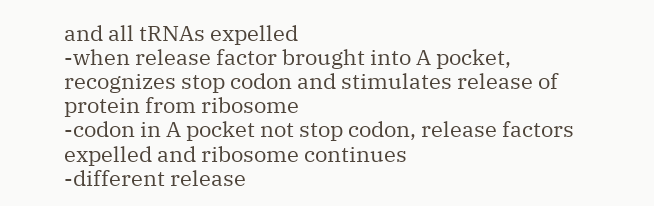and all tRNAs expelled
-when release factor brought into A pocket, recognizes stop codon and stimulates release of protein from ribosome
-codon in A pocket not stop codon, release factors expelled and ribosome continues
-different release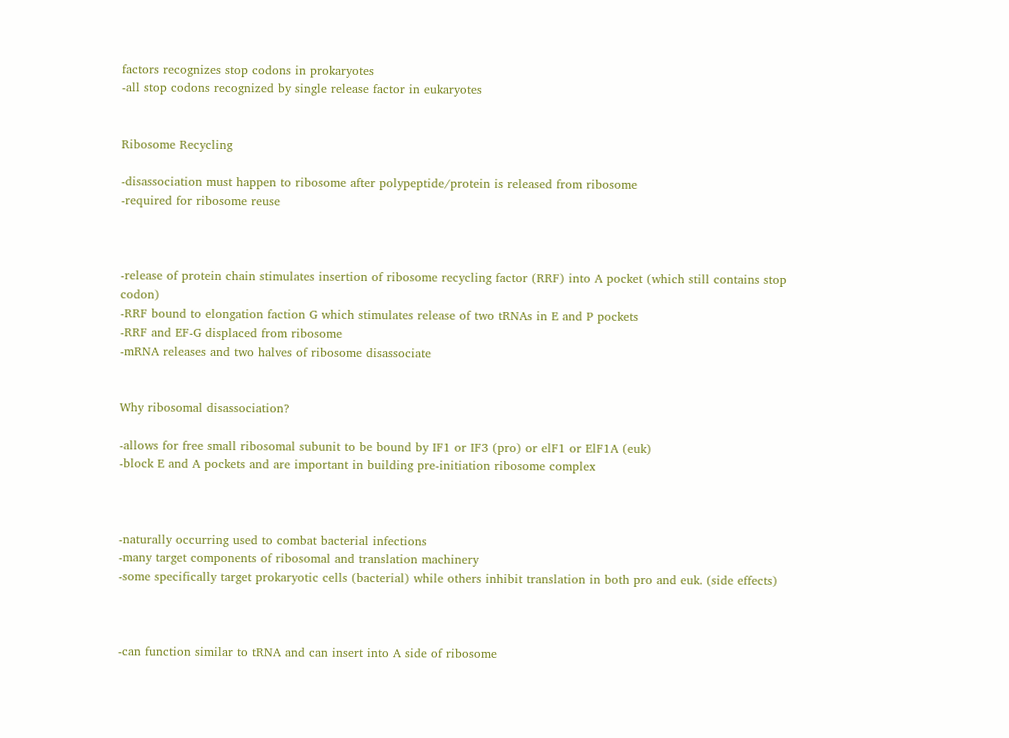factors recognizes stop codons in prokaryotes
-all stop codons recognized by single release factor in eukaryotes


Ribosome Recycling

-disassociation must happen to ribosome after polypeptide/protein is released from ribosome
-required for ribosome reuse



-release of protein chain stimulates insertion of ribosome recycling factor (RRF) into A pocket (which still contains stop codon)
-RRF bound to elongation faction G which stimulates release of two tRNAs in E and P pockets
-RRF and EF-G displaced from ribosome
-mRNA releases and two halves of ribosome disassociate


Why ribosomal disassociation?

-allows for free small ribosomal subunit to be bound by IF1 or IF3 (pro) or elF1 or ElF1A (euk)
-block E and A pockets and are important in building pre-initiation ribosome complex



-naturally occurring used to combat bacterial infections
-many target components of ribosomal and translation machinery
-some specifically target prokaryotic cells (bacterial) while others inhibit translation in both pro and euk. (side effects)



-can function similar to tRNA and can insert into A side of ribosome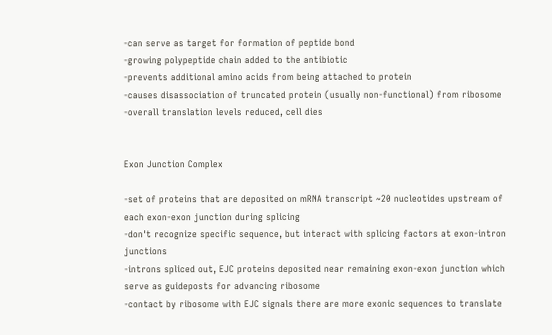-can serve as target for formation of peptide bond
-growing polypeptide chain added to the antibiotic
-prevents additional amino acids from being attached to protein
-causes disassociation of truncated protein (usually non-functional) from ribosome
-overall translation levels reduced, cell dies


Exon Junction Complex

-set of proteins that are deposited on mRNA transcript ~20 nucleotides upstream of each exon-exon junction during splicing
-don't recognize specific sequence, but interact with splicing factors at exon-intron junctions
-introns spliced out, EJC proteins deposited near remaining exon-exon junction which serve as guideposts for advancing ribosome
-contact by ribosome with EJC signals there are more exonic sequences to translate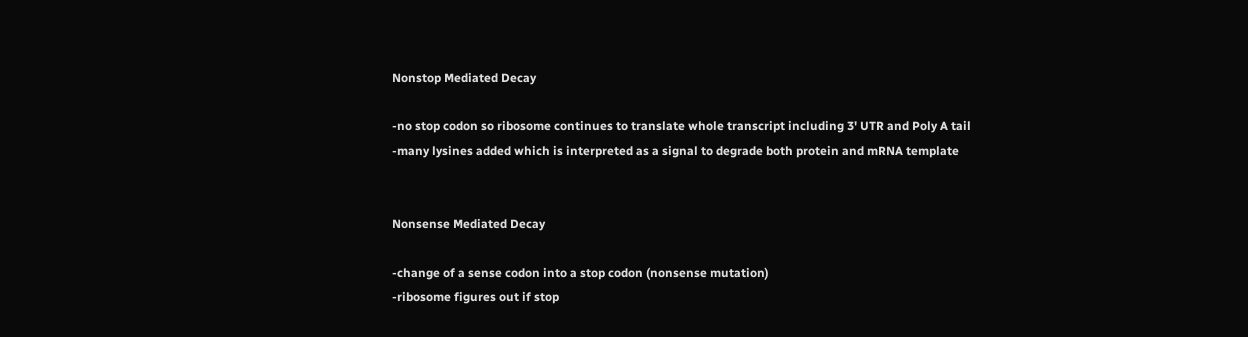Nonstop Mediated Decay

-no stop codon so ribosome continues to translate whole transcript including 3' UTR and Poly A tail
-many lysines added which is interpreted as a signal to degrade both protein and mRNA template


Nonsense Mediated Decay

-change of a sense codon into a stop codon (nonsense mutation)
-ribosome figures out if stop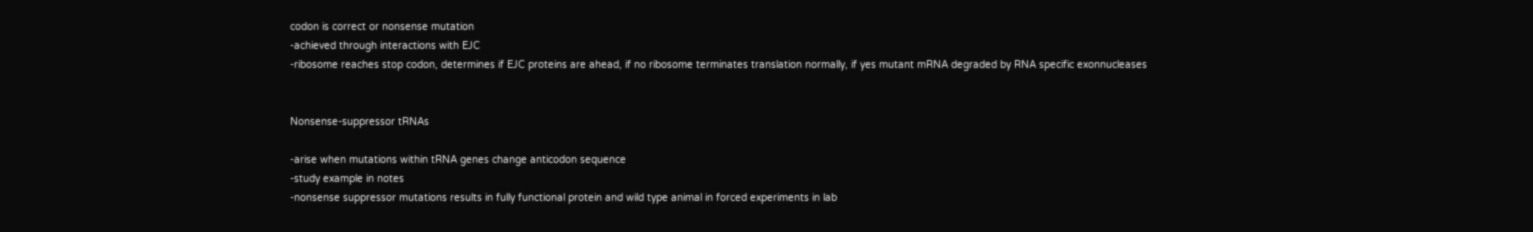codon is correct or nonsense mutation
-achieved through interactions with EJC
-ribosome reaches stop codon, determines if EJC proteins are ahead, if no ribosome terminates translation normally, if yes mutant mRNA degraded by RNA specific exonnucleases


Nonsense-suppressor tRNAs

-arise when mutations within tRNA genes change anticodon sequence
-study example in notes
-nonsense suppressor mutations results in fully functional protein and wild type animal in forced experiments in lab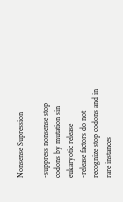Nonsense Supression

-suppress nonsense stop codons by mutation sin eukaryotic release
-release factors do not recognize stop codons and in rare instances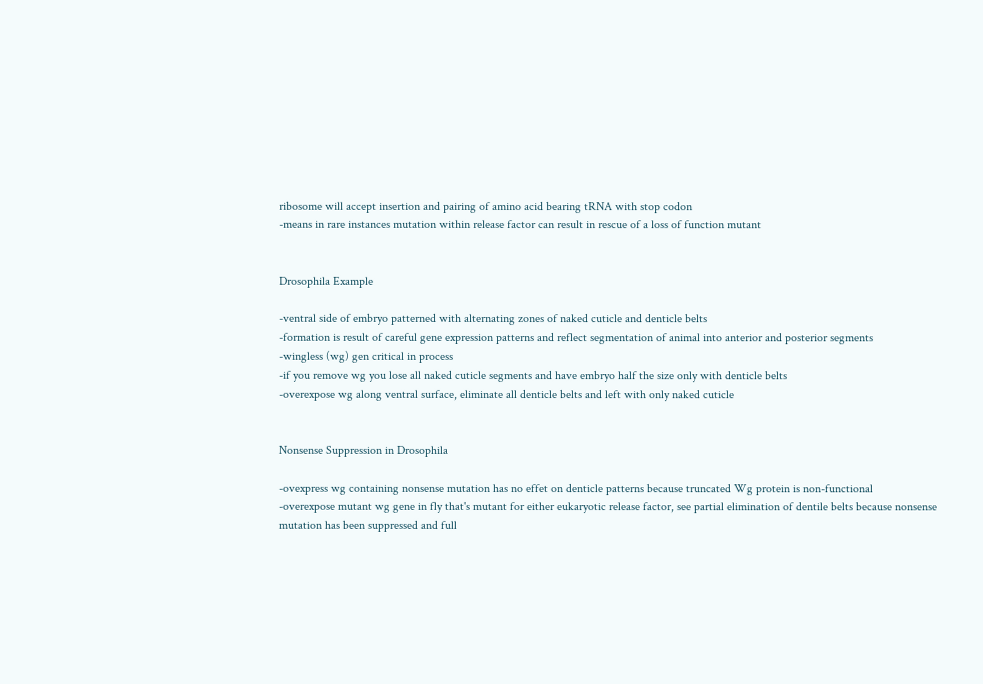ribosome will accept insertion and pairing of amino acid bearing tRNA with stop codon
-means in rare instances mutation within release factor can result in rescue of a loss of function mutant


Drosophila Example

-ventral side of embryo patterned with alternating zones of naked cuticle and denticle belts
-formation is result of careful gene expression patterns and reflect segmentation of animal into anterior and posterior segments
-wingless (wg) gen critical in process
-if you remove wg you lose all naked cuticle segments and have embryo half the size only with denticle belts
-overexpose wg along ventral surface, eliminate all denticle belts and left with only naked cuticle


Nonsense Suppression in Drosophila

-ovexpress wg containing nonsense mutation has no effet on denticle patterns because truncated Wg protein is non-functional
-overexpose mutant wg gene in fly that's mutant for either eukaryotic release factor, see partial elimination of dentile belts because nonsense mutation has been suppressed and full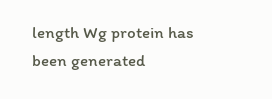length Wg protein has been generated